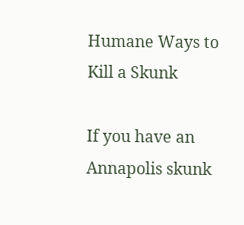Humane Ways to Kill a Skunk

If you have an Annapolis skunk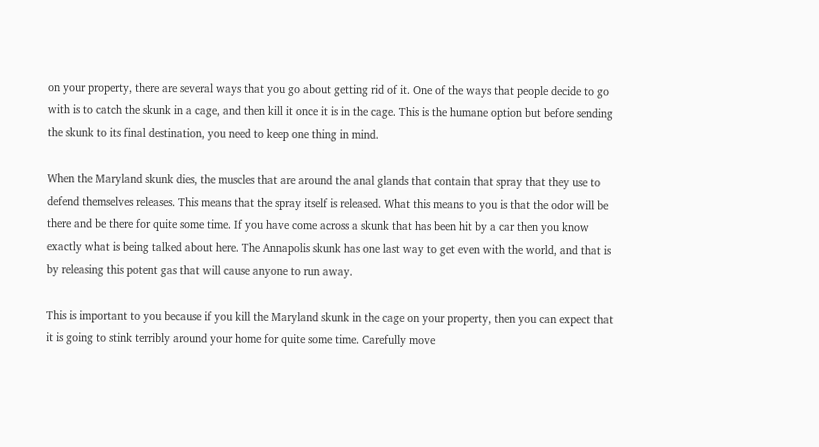on your property, there are several ways that you go about getting rid of it. One of the ways that people decide to go with is to catch the skunk in a cage, and then kill it once it is in the cage. This is the humane option but before sending the skunk to its final destination, you need to keep one thing in mind.

When the Maryland skunk dies, the muscles that are around the anal glands that contain that spray that they use to defend themselves releases. This means that the spray itself is released. What this means to you is that the odor will be there and be there for quite some time. If you have come across a skunk that has been hit by a car then you know exactly what is being talked about here. The Annapolis skunk has one last way to get even with the world, and that is by releasing this potent gas that will cause anyone to run away.

This is important to you because if you kill the Maryland skunk in the cage on your property, then you can expect that it is going to stink terribly around your home for quite some time. Carefully move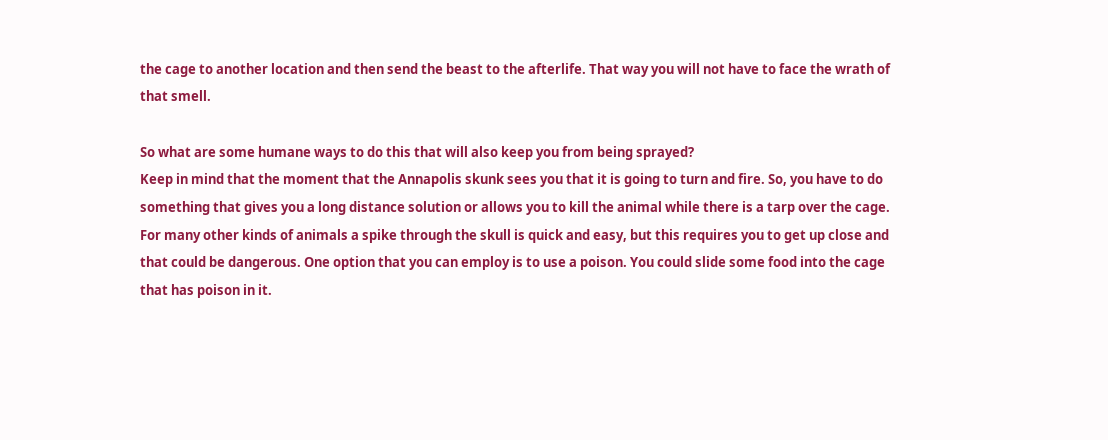the cage to another location and then send the beast to the afterlife. That way you will not have to face the wrath of that smell.

So what are some humane ways to do this that will also keep you from being sprayed?
Keep in mind that the moment that the Annapolis skunk sees you that it is going to turn and fire. So, you have to do something that gives you a long distance solution or allows you to kill the animal while there is a tarp over the cage. For many other kinds of animals a spike through the skull is quick and easy, but this requires you to get up close and that could be dangerous. One option that you can employ is to use a poison. You could slide some food into the cage that has poison in it.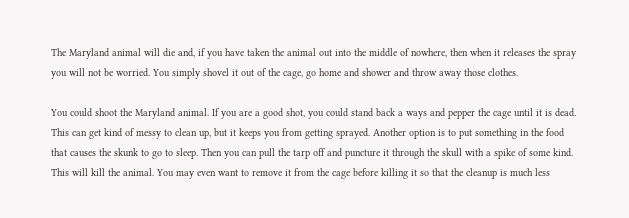The Maryland animal will die and, if you have taken the animal out into the middle of nowhere, then when it releases the spray you will not be worried. You simply shovel it out of the cage, go home and shower and throw away those clothes.

You could shoot the Maryland animal. If you are a good shot, you could stand back a ways and pepper the cage until it is dead. This can get kind of messy to clean up, but it keeps you from getting sprayed. Another option is to put something in the food that causes the skunk to go to sleep. Then you can pull the tarp off and puncture it through the skull with a spike of some kind. This will kill the animal. You may even want to remove it from the cage before killing it so that the cleanup is much less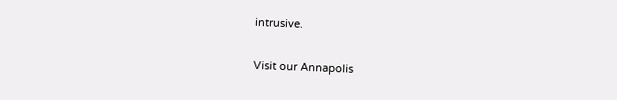intrusive.

Visit our Annapolis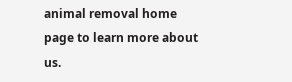animal removal home page to learn more about us.